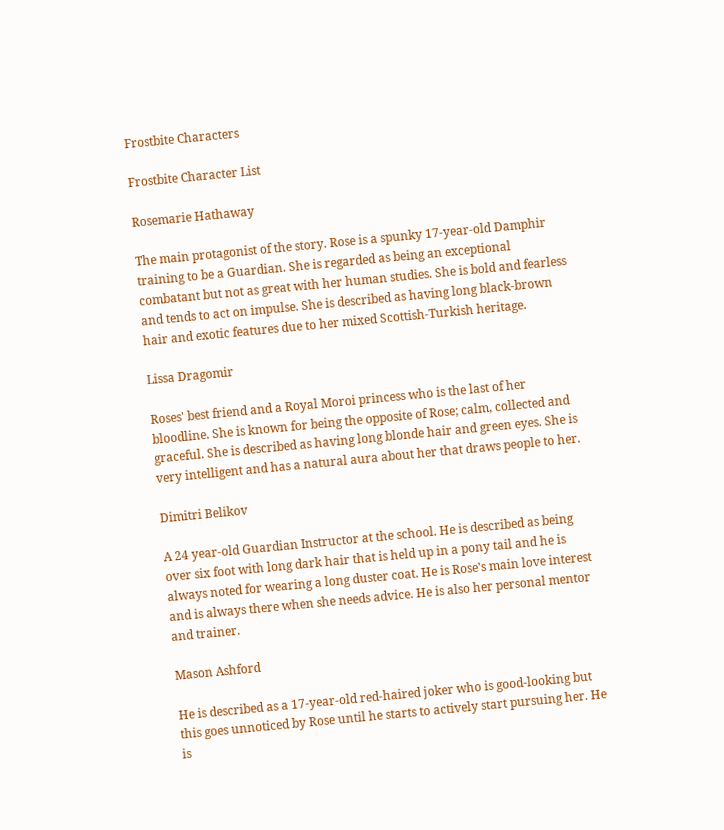Frostbite Characters

Frostbite Character List

Rosemarie Hathaway

The main protagonist of the story. Rose is a spunky 17-year-old Damphir training to be a Guardian. She is regarded as being an exceptional combatant but not as great with her human studies. She is bold and fearless and tends to act on impulse. She is described as having long black-brown hair and exotic features due to her mixed Scottish-Turkish heritage.

Lissa Dragomir

Roses' best friend and a Royal Moroi princess who is the last of her bloodline. She is known for being the opposite of Rose; calm, collected and graceful. She is described as having long blonde hair and green eyes. She is very intelligent and has a natural aura about her that draws people to her.

Dimitri Belikov

A 24 year-old Guardian Instructor at the school. He is described as being over six foot with long dark hair that is held up in a pony tail and he is always noted for wearing a long duster coat. He is Rose's main love interest and is always there when she needs advice. He is also her personal mentor and trainer.

Mason Ashford

He is described as a 17-year-old red-haired joker who is good-looking but this goes unnoticed by Rose until he starts to actively start pursuing her. He is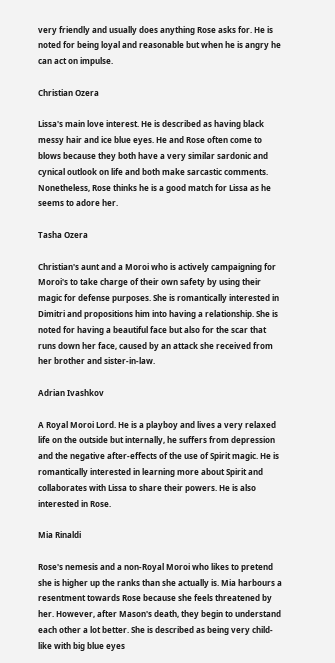very friendly and usually does anything Rose asks for. He is noted for being loyal and reasonable but when he is angry he can act on impulse.

Christian Ozera

Lissa's main love interest. He is described as having black messy hair and ice blue eyes. He and Rose often come to blows because they both have a very similar sardonic and cynical outlook on life and both make sarcastic comments. Nonetheless, Rose thinks he is a good match for Lissa as he seems to adore her.

Tasha Ozera

Christian's aunt and a Moroi who is actively campaigning for Moroi's to take charge of their own safety by using their magic for defense purposes. She is romantically interested in Dimitri and propositions him into having a relationship. She is noted for having a beautiful face but also for the scar that runs down her face, caused by an attack she received from her brother and sister-in-law.

Adrian Ivashkov

A Royal Moroi Lord. He is a playboy and lives a very relaxed life on the outside but internally, he suffers from depression and the negative after-effects of the use of Spirit magic. He is romantically interested in learning more about Spirit and collaborates with Lissa to share their powers. He is also interested in Rose.

Mia Rinaldi

Rose's nemesis and a non-Royal Moroi who likes to pretend she is higher up the ranks than she actually is. Mia harbours a resentment towards Rose because she feels threatened by her. However, after Mason's death, they begin to understand each other a lot better. She is described as being very child-like with big blue eyes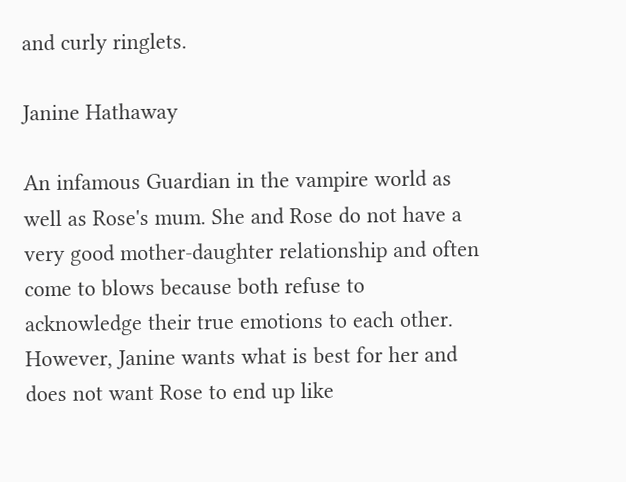and curly ringlets.

Janine Hathaway

An infamous Guardian in the vampire world as well as Rose's mum. She and Rose do not have a very good mother-daughter relationship and often come to blows because both refuse to acknowledge their true emotions to each other. However, Janine wants what is best for her and does not want Rose to end up like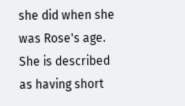she did when she was Rose's age. She is described as having short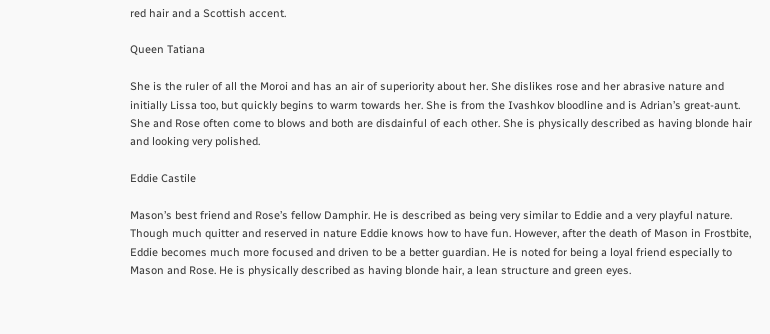red hair and a Scottish accent.

Queen Tatiana

She is the ruler of all the Moroi and has an air of superiority about her. She dislikes rose and her abrasive nature and initially Lissa too, but quickly begins to warm towards her. She is from the Ivashkov bloodline and is Adrian’s great-aunt. She and Rose often come to blows and both are disdainful of each other. She is physically described as having blonde hair and looking very polished.

Eddie Castile

Mason’s best friend and Rose’s fellow Damphir. He is described as being very similar to Eddie and a very playful nature. Though much quitter and reserved in nature Eddie knows how to have fun. However, after the death of Mason in Frostbite, Eddie becomes much more focused and driven to be a better guardian. He is noted for being a loyal friend especially to Mason and Rose. He is physically described as having blonde hair, a lean structure and green eyes.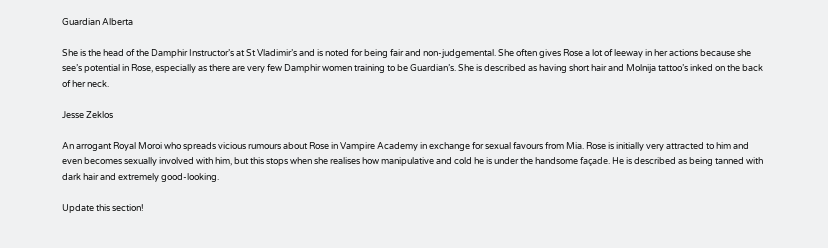Guardian Alberta

She is the head of the Damphir Instructor’s at St Vladimir’s and is noted for being fair and non-judgemental. She often gives Rose a lot of leeway in her actions because she see’s potential in Rose, especially as there are very few Damphir women training to be Guardian’s. She is described as having short hair and Molnija tattoo’s inked on the back of her neck.

Jesse Zeklos

An arrogant Royal Moroi who spreads vicious rumours about Rose in Vampire Academy in exchange for sexual favours from Mia. Rose is initially very attracted to him and even becomes sexually involved with him, but this stops when she realises how manipulative and cold he is under the handsome façade. He is described as being tanned with dark hair and extremely good-looking.

Update this section!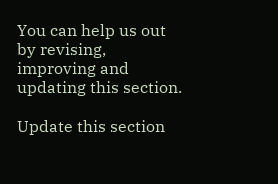You can help us out by revising, improving and updating this section.

Update this section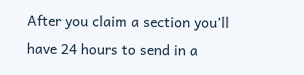After you claim a section you’ll have 24 hours to send in a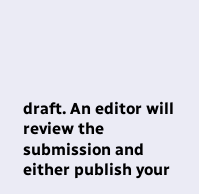draft. An editor will review the submission and either publish your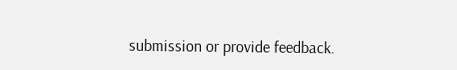submission or provide feedback.